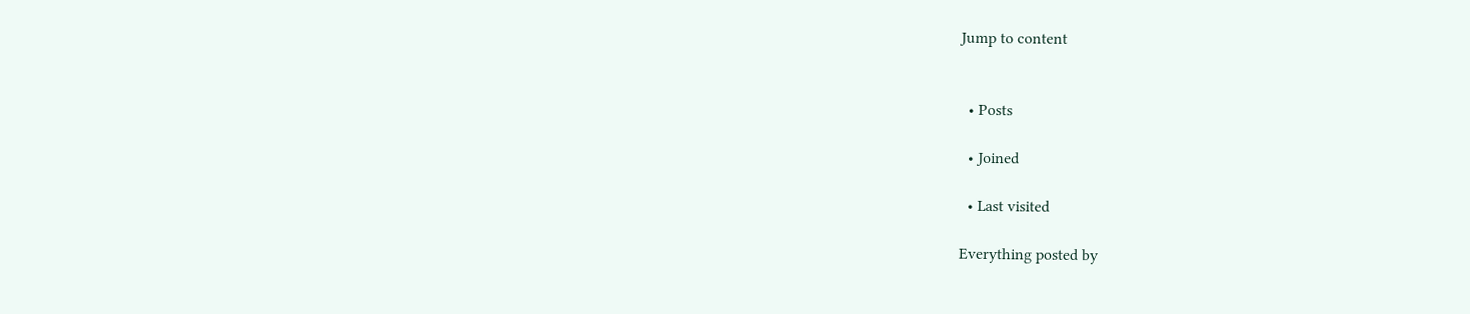Jump to content


  • Posts

  • Joined

  • Last visited

Everything posted by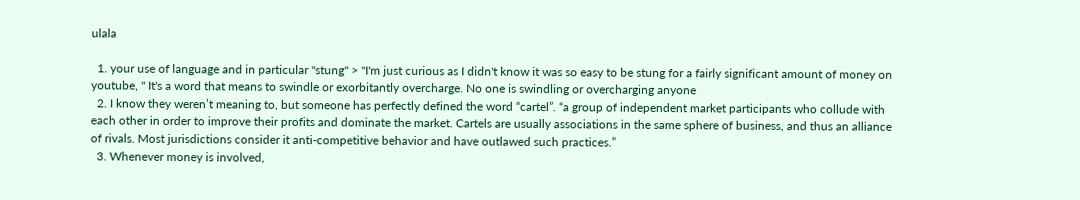ulala

  1. your use of language and in particular "stung" > "I'm just curious as I didn't know it was so easy to be stung for a fairly significant amount of money on youtube, " It's a word that means to swindle or exorbitantly overcharge. No one is swindling or overcharging anyone
  2. I know they weren’t meaning to, but someone has perfectly defined the word “cartel”. “a group of independent market participants who collude with each other in order to improve their profits and dominate the market. Cartels are usually associations in the same sphere of business, and thus an alliance of rivals. Most jurisdictions consider it anti-competitive behavior and have outlawed such practices.”
  3. Whenever money is involved,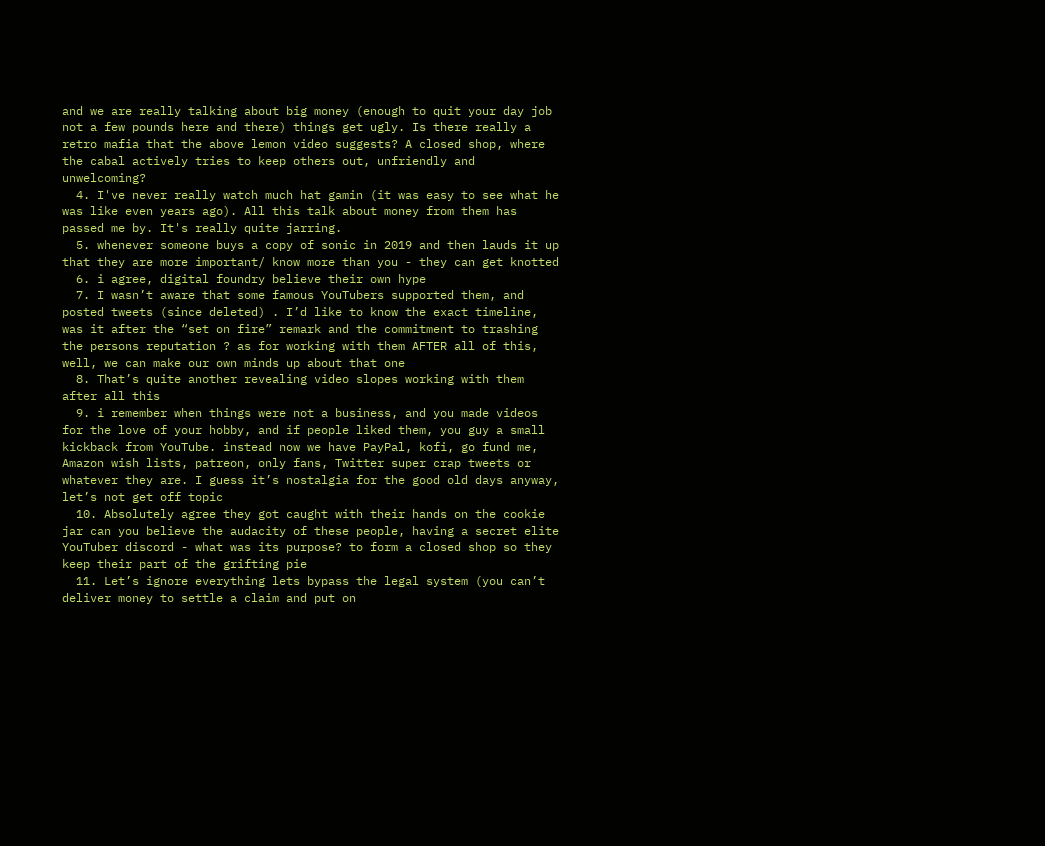and we are really talking about big money (enough to quit your day job not a few pounds here and there) things get ugly. Is there really a retro mafia that the above lemon video suggests? A closed shop, where the cabal actively tries to keep others out, unfriendly and unwelcoming?
  4. I've never really watch much hat gamin (it was easy to see what he was like even years ago). All this talk about money from them has passed me by. It's really quite jarring.
  5. whenever someone buys a copy of sonic in 2019 and then lauds it up that they are more important/ know more than you - they can get knotted
  6. i agree, digital foundry believe their own hype
  7. I wasn’t aware that some famous YouTubers supported them, and posted tweets (since deleted) . I’d like to know the exact timeline, was it after the “set on fire” remark and the commitment to trashing the persons reputation ? as for working with them AFTER all of this, well, we can make our own minds up about that one
  8. That’s quite another revealing video slopes working with them after all this
  9. i remember when things were not a business, and you made videos for the love of your hobby, and if people liked them, you guy a small kickback from YouTube. instead now we have PayPal, kofi, go fund me, Amazon wish lists, patreon, only fans, Twitter super crap tweets or whatever they are. I guess it’s nostalgia for the good old days anyway, let’s not get off topic
  10. Absolutely agree they got caught with their hands on the cookie jar can you believe the audacity of these people, having a secret elite YouTuber discord - what was its purpose? to form a closed shop so they keep their part of the grifting pie
  11. Let’s ignore everything lets bypass the legal system (you can’t deliver money to settle a claim and put on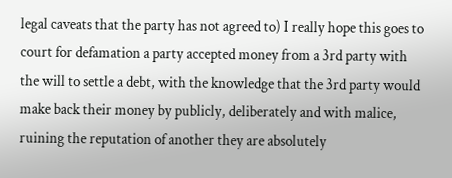legal caveats that the party has not agreed to) I really hope this goes to court for defamation a party accepted money from a 3rd party with the will to settle a debt, with the knowledge that the 3rd party would make back their money by publicly, deliberately and with malice, ruining the reputation of another they are absolutely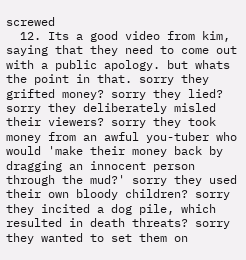screwed
  12. Its a good video from kim, saying that they need to come out with a public apology. but whats the point in that. sorry they grifted money? sorry they lied? sorry they deliberately misled their viewers? sorry they took money from an awful you-tuber who would 'make their money back by dragging an innocent person through the mud?' sorry they used their own bloody children? sorry they incited a dog pile, which resulted in death threats? sorry they wanted to set them on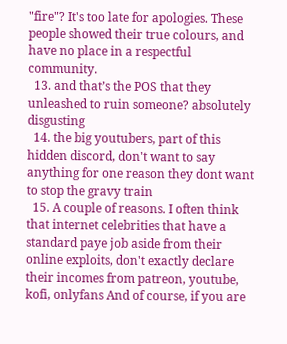"fire"? It's too late for apologies. These people showed their true colours, and have no place in a respectful community.
  13. and that’s the POS that they unleashed to ruin someone? absolutely disgusting
  14. the big youtubers, part of this hidden discord, don't want to say anything for one reason they dont want to stop the gravy train
  15. A couple of reasons. I often think that internet celebrities that have a standard paye job aside from their online exploits, don't exactly declare their incomes from patreon, youtube, kofi, onlyfans And of course, if you are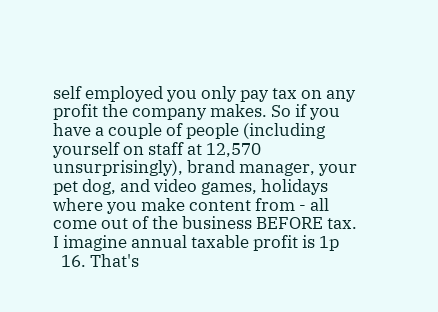self employed you only pay tax on any profit the company makes. So if you have a couple of people (including yourself on staff at 12,570 unsurprisingly), brand manager, your pet dog, and video games, holidays where you make content from - all come out of the business BEFORE tax. I imagine annual taxable profit is 1p
  16. That's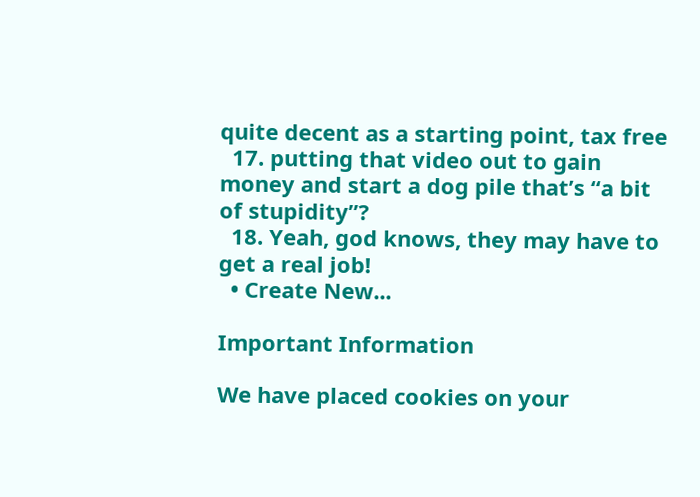quite decent as a starting point, tax free
  17. putting that video out to gain money and start a dog pile that’s “a bit of stupidity”?
  18. Yeah, god knows, they may have to get a real job!
  • Create New...

Important Information

We have placed cookies on your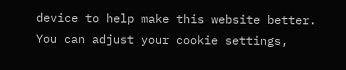device to help make this website better. You can adjust your cookie settings,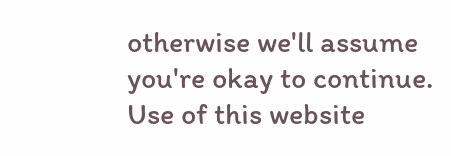otherwise we'll assume you're okay to continue. Use of this website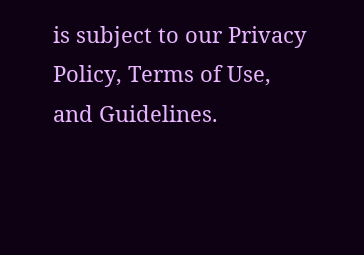is subject to our Privacy Policy, Terms of Use, and Guidelines.